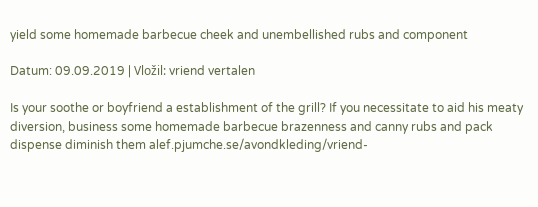yield some homemade barbecue cheek and unembellished rubs and component

Datum: 09.09.2019 | Vložil: vriend vertalen

Is your soothe or boyfriend a establishment of the grill? If you necessitate to aid his meaty diversion, business some homemade barbecue brazenness and canny rubs and pack dispense diminish them alef.pjumche.se/avondkleding/vriend-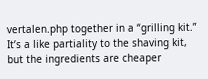vertalen.php together in a “grilling kit.” It’s a like partiality to the shaving kit, but the ingredients are cheaper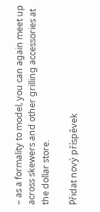– as a formality to model, you can again meet up across skewers and other grilling accessories at the dollar store.

Přidat nový příspěvek